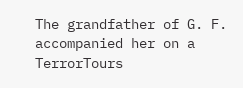The grandfather of G. F. accompanied her on a TerrorTours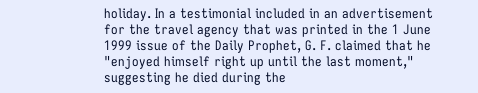holiday. In a testimonial included in an advertisement for the travel agency that was printed in the 1 June 1999 issue of the Daily Prophet, G. F. claimed that he "enjoyed himself right up until the last moment," suggesting he died during the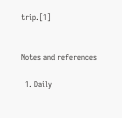trip.[1]


Notes and references

  1. Daily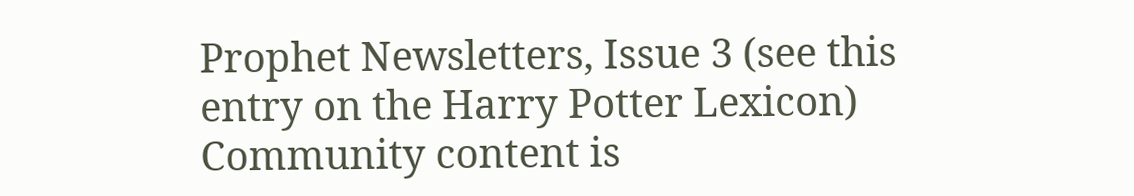Prophet Newsletters, Issue 3 (see this entry on the Harry Potter Lexicon)
Community content is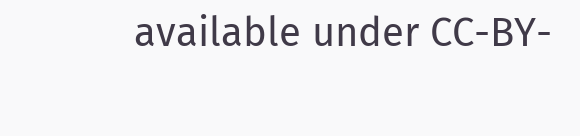available under CC-BY-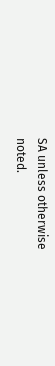SA unless otherwise noted.